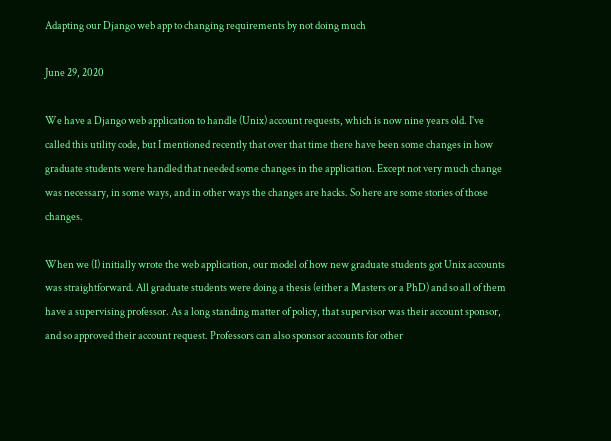Adapting our Django web app to changing requirements by not doing much

June 29, 2020

We have a Django web application to handle (Unix) account requests, which is now nine years old. I've called this utility code, but I mentioned recently that over that time there have been some changes in how graduate students were handled that needed some changes in the application. Except not very much change was necessary, in some ways, and in other ways the changes are hacks. So here are some stories of those changes.

When we (I) initially wrote the web application, our model of how new graduate students got Unix accounts was straightforward. All graduate students were doing a thesis (either a Masters or a PhD) and so all of them have a supervising professor. As a long standing matter of policy, that supervisor was their account sponsor, and so approved their account request. Professors can also sponsor accounts for other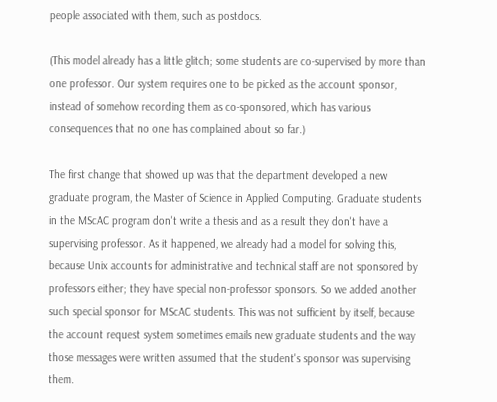people associated with them, such as postdocs.

(This model already has a little glitch; some students are co-supervised by more than one professor. Our system requires one to be picked as the account sponsor, instead of somehow recording them as co-sponsored, which has various consequences that no one has complained about so far.)

The first change that showed up was that the department developed a new graduate program, the Master of Science in Applied Computing. Graduate students in the MScAC program don't write a thesis and as a result they don't have a supervising professor. As it happened, we already had a model for solving this, because Unix accounts for administrative and technical staff are not sponsored by professors either; they have special non-professor sponsors. So we added another such special sponsor for MScAC students. This was not sufficient by itself, because the account request system sometimes emails new graduate students and the way those messages were written assumed that the student's sponsor was supervising them.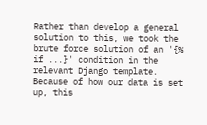Rather than develop a general solution to this, we took the brute force solution of an '{% if ...}' condition in the relevant Django template. Because of how our data is set up, this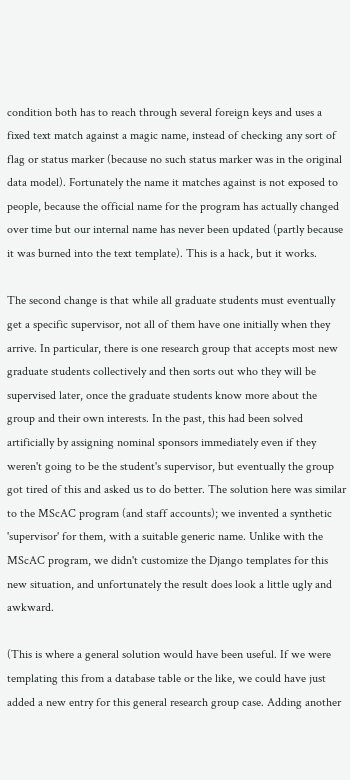condition both has to reach through several foreign keys and uses a fixed text match against a magic name, instead of checking any sort of flag or status marker (because no such status marker was in the original data model). Fortunately the name it matches against is not exposed to people, because the official name for the program has actually changed over time but our internal name has never been updated (partly because it was burned into the text template). This is a hack, but it works.

The second change is that while all graduate students must eventually get a specific supervisor, not all of them have one initially when they arrive. In particular, there is one research group that accepts most new graduate students collectively and then sorts out who they will be supervised later, once the graduate students know more about the group and their own interests. In the past, this had been solved artificially by assigning nominal sponsors immediately even if they weren't going to be the student's supervisor, but eventually the group got tired of this and asked us to do better. The solution here was similar to the MScAC program (and staff accounts); we invented a synthetic 'supervisor' for them, with a suitable generic name. Unlike with the MScAC program, we didn't customize the Django templates for this new situation, and unfortunately the result does look a little ugly and awkward.

(This is where a general solution would have been useful. If we were templating this from a database table or the like, we could have just added a new entry for this general research group case. Adding another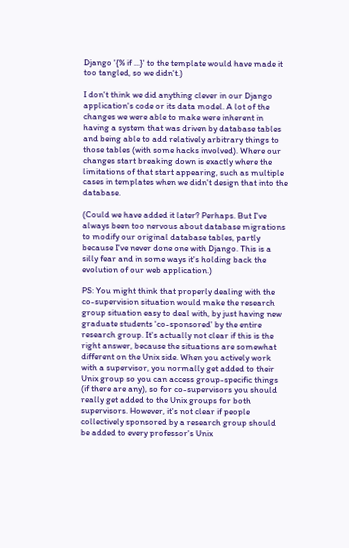Django '{% if ...}' to the template would have made it too tangled, so we didn't.)

I don't think we did anything clever in our Django application's code or its data model. A lot of the changes we were able to make were inherent in having a system that was driven by database tables and being able to add relatively arbitrary things to those tables (with some hacks involved). Where our changes start breaking down is exactly where the limitations of that start appearing, such as multiple cases in templates when we didn't design that into the database.

(Could we have added it later? Perhaps. But I've always been too nervous about database migrations to modify our original database tables, partly because I've never done one with Django. This is a silly fear and in some ways it's holding back the evolution of our web application.)

PS: You might think that properly dealing with the co-supervision situation would make the research group situation easy to deal with, by just having new graduate students 'co-sponsored' by the entire research group. It's actually not clear if this is the right answer, because the situations are somewhat different on the Unix side. When you actively work with a supervisor, you normally get added to their Unix group so you can access group-specific things (if there are any), so for co-supervisors you should really get added to the Unix groups for both supervisors. However, it's not clear if people collectively sponsored by a research group should be added to every professor's Unix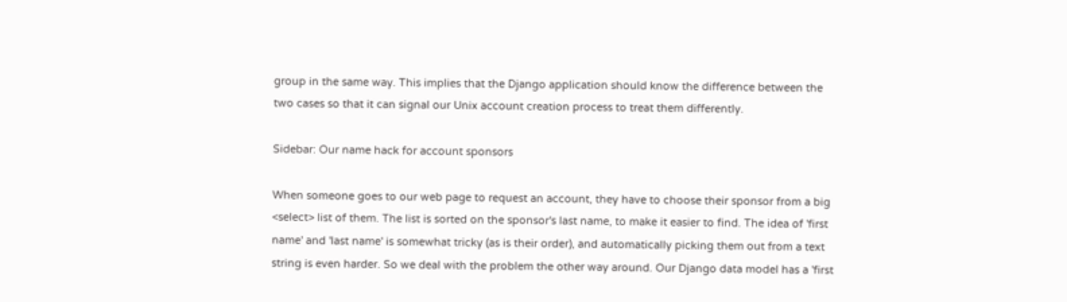group in the same way. This implies that the Django application should know the difference between the two cases so that it can signal our Unix account creation process to treat them differently.

Sidebar: Our name hack for account sponsors

When someone goes to our web page to request an account, they have to choose their sponsor from a big <select> list of them. The list is sorted on the sponsor's last name, to make it easier to find. The idea of 'first name' and 'last name' is somewhat tricky (as is their order), and automatically picking them out from a text string is even harder. So we deal with the problem the other way around. Our Django data model has a 'first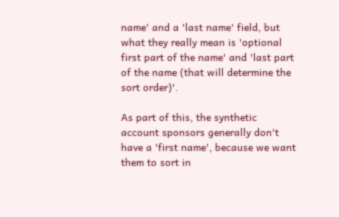name' and a 'last name' field, but what they really mean is 'optional first part of the name' and 'last part of the name (that will determine the sort order)'.

As part of this, the synthetic account sponsors generally don't have a 'first name', because we want them to sort in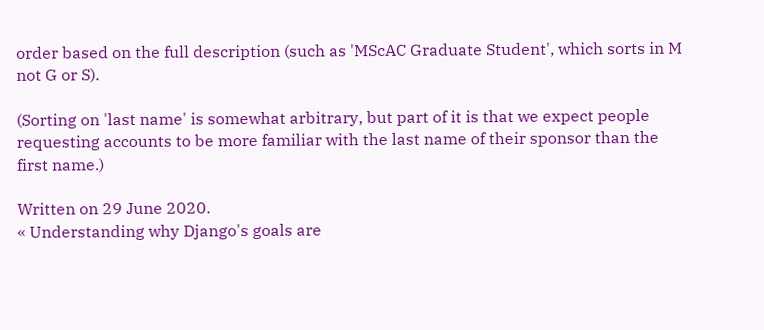order based on the full description (such as 'MScAC Graduate Student', which sorts in M not G or S).

(Sorting on 'last name' is somewhat arbitrary, but part of it is that we expect people requesting accounts to be more familiar with the last name of their sponsor than the first name.)

Written on 29 June 2020.
« Understanding why Django's goals are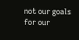not our goals for our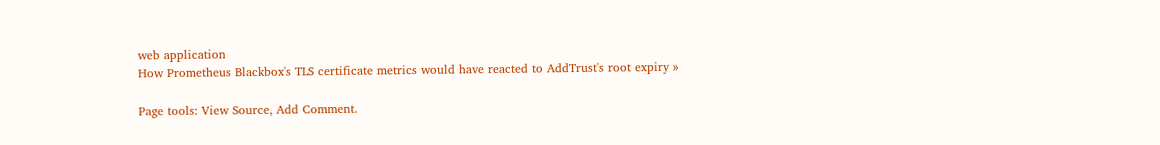web application
How Prometheus Blackbox's TLS certificate metrics would have reacted to AddTrust's root expiry »

Page tools: View Source, Add Comment.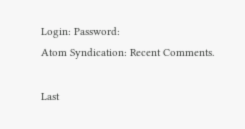Login: Password:
Atom Syndication: Recent Comments.

Last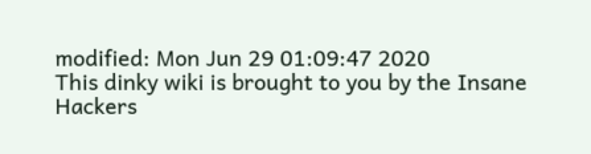modified: Mon Jun 29 01:09:47 2020
This dinky wiki is brought to you by the Insane Hackers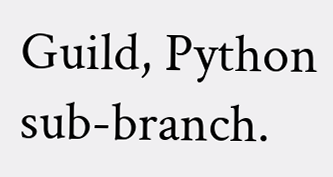Guild, Python sub-branch.